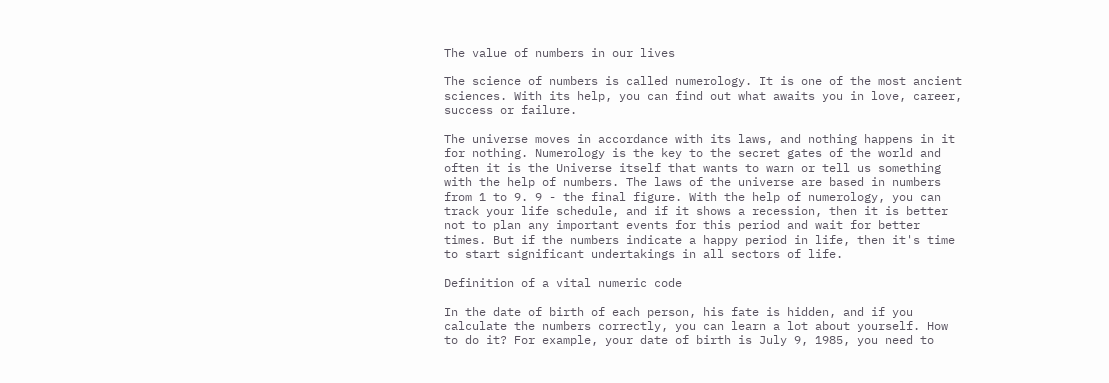The value of numbers in our lives

The science of numbers is called numerology. It is one of the most ancient sciences. With its help, you can find out what awaits you in love, career, success or failure.

The universe moves in accordance with its laws, and nothing happens in it for nothing. Numerology is the key to the secret gates of the world and often it is the Universe itself that wants to warn or tell us something with the help of numbers. The laws of the universe are based in numbers from 1 to 9. 9 - the final figure. With the help of numerology, you can track your life schedule, and if it shows a recession, then it is better not to plan any important events for this period and wait for better times. But if the numbers indicate a happy period in life, then it's time to start significant undertakings in all sectors of life.

Definition of a vital numeric code

In the date of birth of each person, his fate is hidden, and if you calculate the numbers correctly, you can learn a lot about yourself. How to do it? For example, your date of birth is July 9, 1985, you need to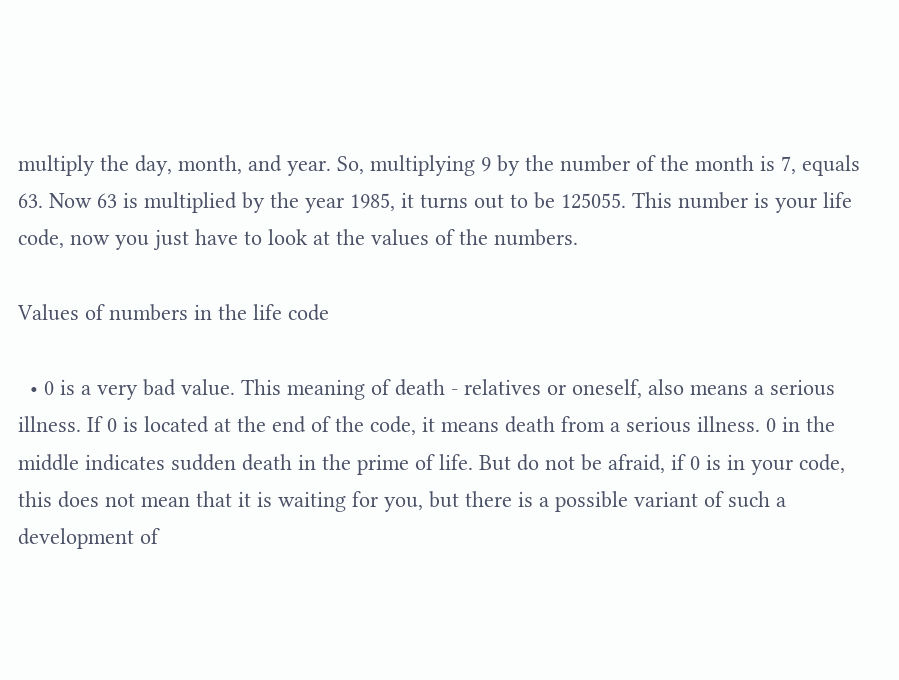multiply the day, month, and year. So, multiplying 9 by the number of the month is 7, equals 63. Now 63 is multiplied by the year 1985, it turns out to be 125055. This number is your life code, now you just have to look at the values of the numbers.

Values of numbers in the life code

  • 0 is a very bad value. This meaning of death - relatives or oneself, also means a serious illness. If 0 is located at the end of the code, it means death from a serious illness. 0 in the middle indicates sudden death in the prime of life. But do not be afraid, if 0 is in your code, this does not mean that it is waiting for you, but there is a possible variant of such a development of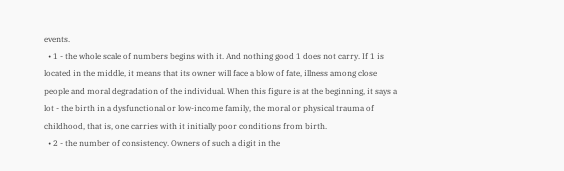events.
  • 1 - the whole scale of numbers begins with it. And nothing good 1 does not carry. If 1 is located in the middle, it means that its owner will face a blow of fate, illness among close people and moral degradation of the individual. When this figure is at the beginning, it says a lot - the birth in a dysfunctional or low-income family, the moral or physical trauma of childhood, that is, one carries with it initially poor conditions from birth.
  • 2 - the number of consistency. Owners of such a digit in the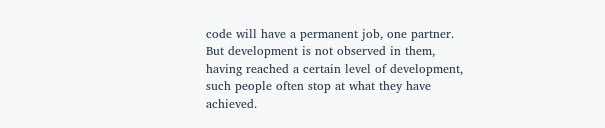code will have a permanent job, one partner. But development is not observed in them, having reached a certain level of development, such people often stop at what they have achieved.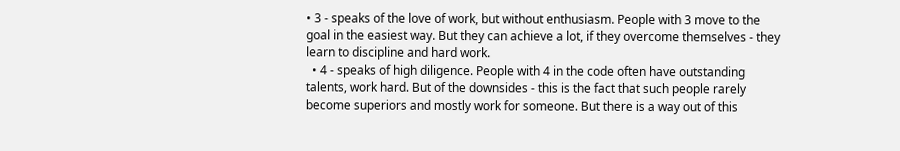• 3 - speaks of the love of work, but without enthusiasm. People with 3 move to the goal in the easiest way. But they can achieve a lot, if they overcome themselves - they learn to discipline and hard work.
  • 4 - speaks of high diligence. People with 4 in the code often have outstanding talents, work hard. But of the downsides - this is the fact that such people rarely become superiors and mostly work for someone. But there is a way out of this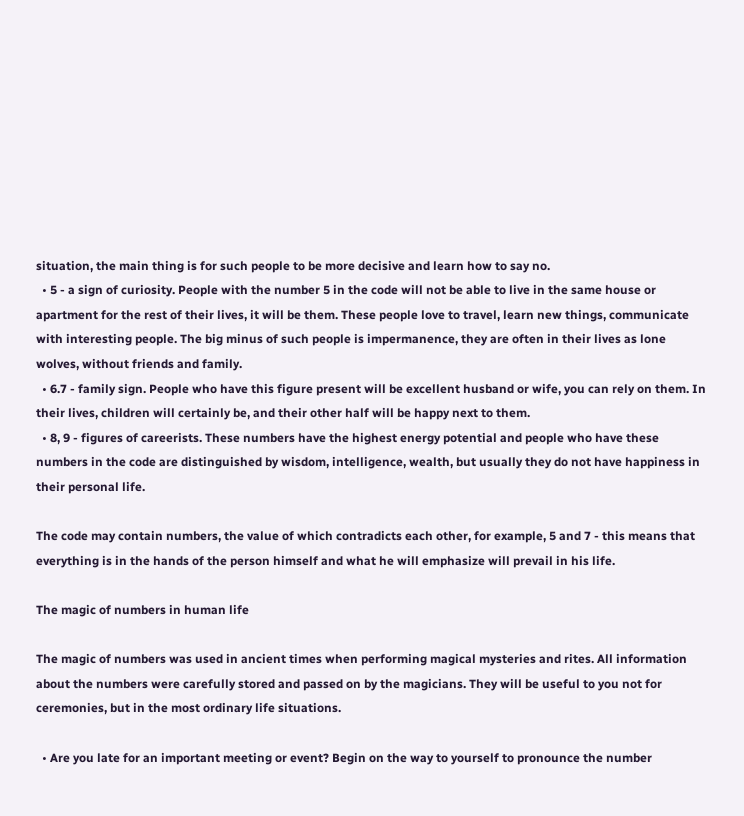situation, the main thing is for such people to be more decisive and learn how to say no.
  • 5 - a sign of curiosity. People with the number 5 in the code will not be able to live in the same house or apartment for the rest of their lives, it will be them. These people love to travel, learn new things, communicate with interesting people. The big minus of such people is impermanence, they are often in their lives as lone wolves, without friends and family.
  • 6.7 - family sign. People who have this figure present will be excellent husband or wife, you can rely on them. In their lives, children will certainly be, and their other half will be happy next to them.
  • 8, 9 - figures of careerists. These numbers have the highest energy potential and people who have these numbers in the code are distinguished by wisdom, intelligence, wealth, but usually they do not have happiness in their personal life.

The code may contain numbers, the value of which contradicts each other, for example, 5 and 7 - this means that everything is in the hands of the person himself and what he will emphasize will prevail in his life.

The magic of numbers in human life

The magic of numbers was used in ancient times when performing magical mysteries and rites. All information about the numbers were carefully stored and passed on by the magicians. They will be useful to you not for ceremonies, but in the most ordinary life situations.

  • Are you late for an important meeting or event? Begin on the way to yourself to pronounce the number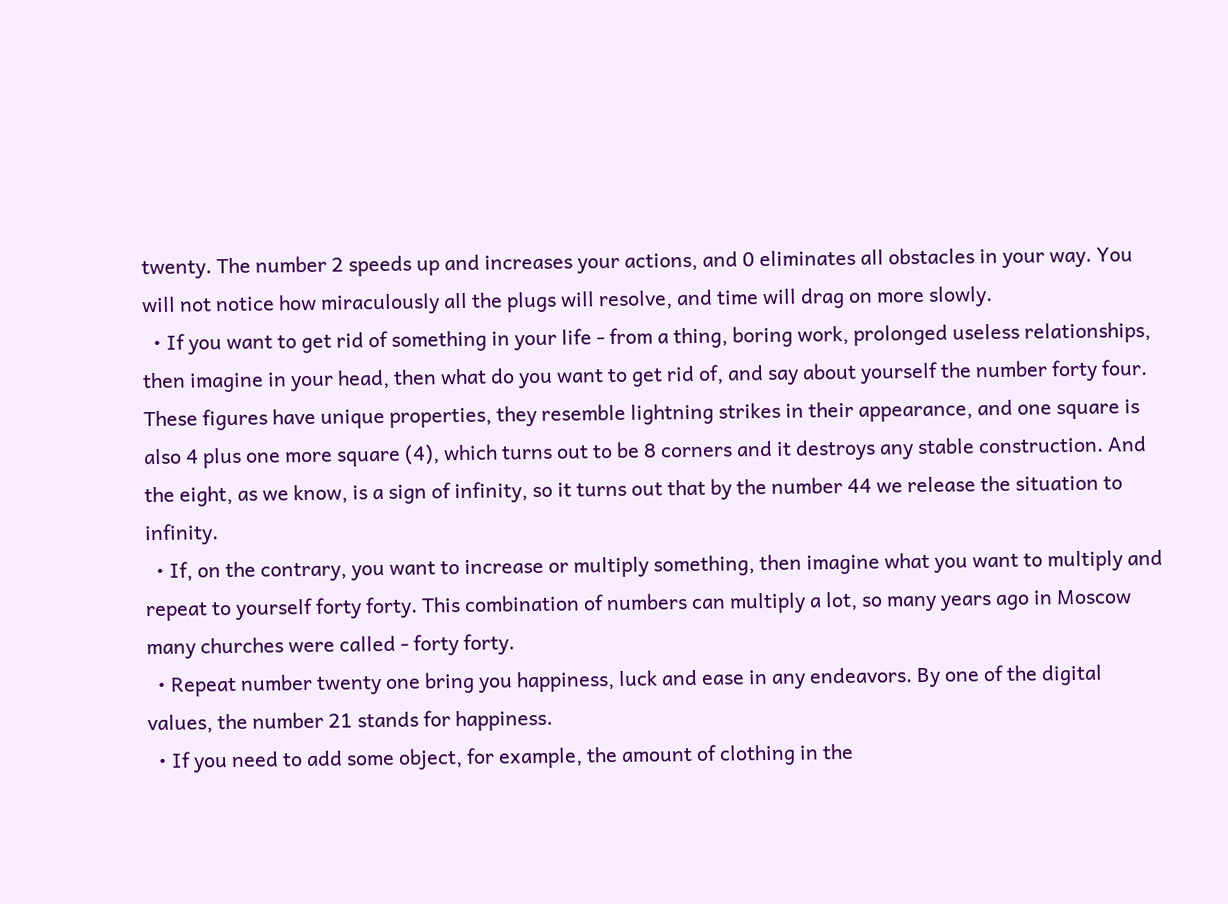twenty. The number 2 speeds up and increases your actions, and 0 eliminates all obstacles in your way. You will not notice how miraculously all the plugs will resolve, and time will drag on more slowly.
  • If you want to get rid of something in your life - from a thing, boring work, prolonged useless relationships, then imagine in your head, then what do you want to get rid of, and say about yourself the number forty four. These figures have unique properties, they resemble lightning strikes in their appearance, and one square is also 4 plus one more square (4), which turns out to be 8 corners and it destroys any stable construction. And the eight, as we know, is a sign of infinity, so it turns out that by the number 44 we release the situation to infinity.
  • If, on the contrary, you want to increase or multiply something, then imagine what you want to multiply and repeat to yourself forty forty. This combination of numbers can multiply a lot, so many years ago in Moscow many churches were called - forty forty.
  • Repeat number twenty one bring you happiness, luck and ease in any endeavors. By one of the digital values, the number 21 stands for happiness.
  • If you need to add some object, for example, the amount of clothing in the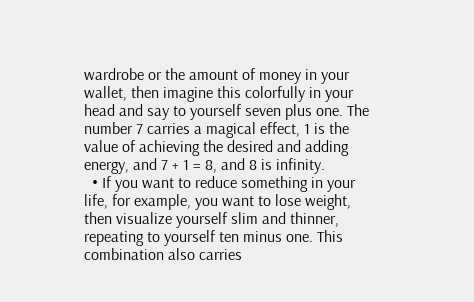wardrobe or the amount of money in your wallet, then imagine this colorfully in your head and say to yourself seven plus one. The number 7 carries a magical effect, 1 is the value of achieving the desired and adding energy, and 7 + 1 = 8, and 8 is infinity.
  • If you want to reduce something in your life, for example, you want to lose weight, then visualize yourself slim and thinner, repeating to yourself ten minus one. This combination also carries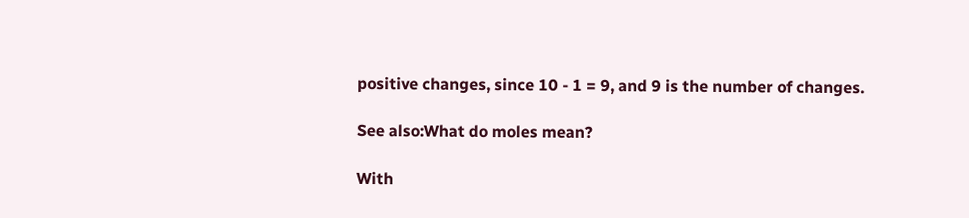positive changes, since 10 - 1 = 9, and 9 is the number of changes.

See also:What do moles mean?

With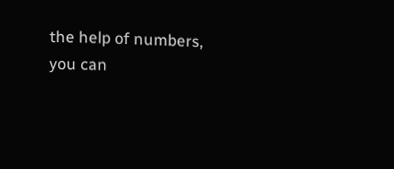the help of numbers, you can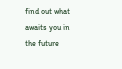find out what awaits you in the future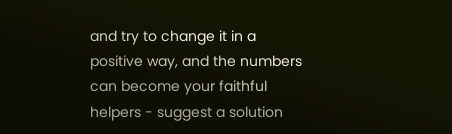and try to change it in a positive way, and the numbers can become your faithful helpers - suggest a solution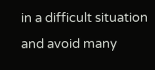in a difficult situation and avoid many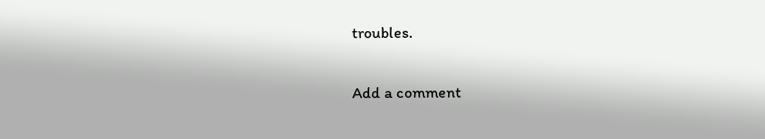troubles.

Add a comment